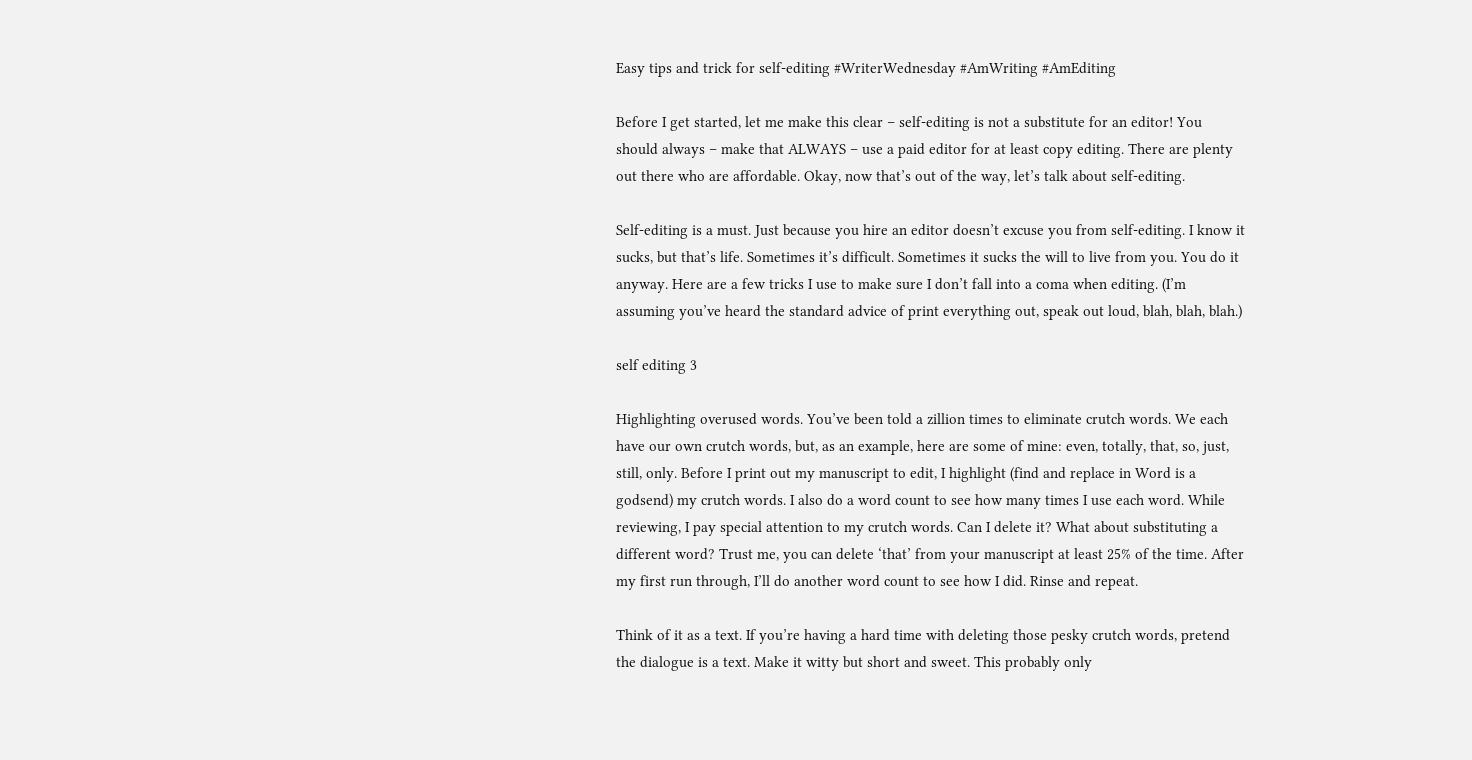Easy tips and trick for self-editing #WriterWednesday #AmWriting #AmEditing

Before I get started, let me make this clear – self-editing is not a substitute for an editor! You should always – make that ALWAYS – use a paid editor for at least copy editing. There are plenty out there who are affordable. Okay, now that’s out of the way, let’s talk about self-editing.

Self-editing is a must. Just because you hire an editor doesn’t excuse you from self-editing. I know it sucks, but that’s life. Sometimes it’s difficult. Sometimes it sucks the will to live from you. You do it anyway. Here are a few tricks I use to make sure I don’t fall into a coma when editing. (I’m assuming you’ve heard the standard advice of print everything out, speak out loud, blah, blah, blah.)

self editing 3

Highlighting overused words. You’ve been told a zillion times to eliminate crutch words. We each have our own crutch words, but, as an example, here are some of mine: even, totally, that, so, just, still, only. Before I print out my manuscript to edit, I highlight (find and replace in Word is a godsend) my crutch words. I also do a word count to see how many times I use each word. While reviewing, I pay special attention to my crutch words. Can I delete it? What about substituting a different word? Trust me, you can delete ‘that’ from your manuscript at least 25% of the time. After my first run through, I’ll do another word count to see how I did. Rinse and repeat.

Think of it as a text. If you’re having a hard time with deleting those pesky crutch words, pretend the dialogue is a text. Make it witty but short and sweet. This probably only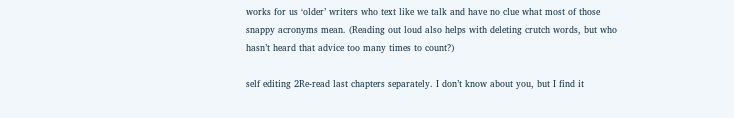works for us ‘older’ writers who text like we talk and have no clue what most of those snappy acronyms mean. (Reading out loud also helps with deleting crutch words, but who hasn’t heard that advice too many times to count?)

self editing 2Re-read last chapters separately. I don’t know about you, but I find it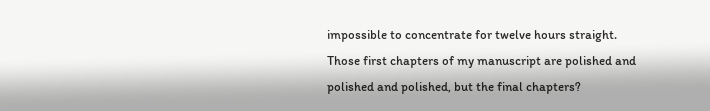impossible to concentrate for twelve hours straight. Those first chapters of my manuscript are polished and polished and polished, but the final chapters?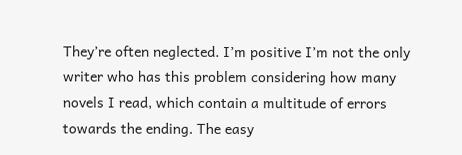They’re often neglected. I’m positive I’m not the only writer who has this problem considering how many novels I read, which contain a multitude of errors towards the ending. The easy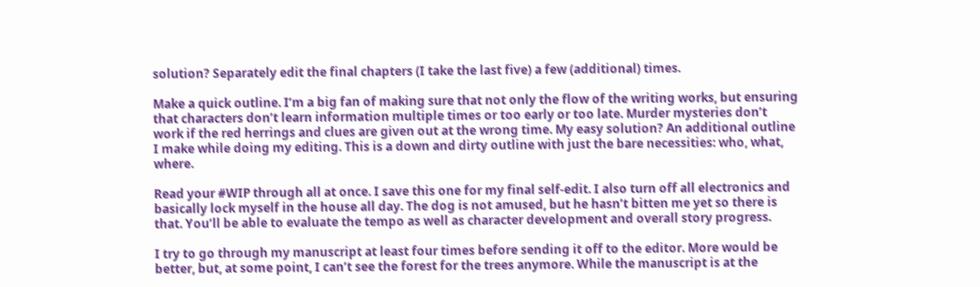solution? Separately edit the final chapters (I take the last five) a few (additional) times.

Make a quick outline. I’m a big fan of making sure that not only the flow of the writing works, but ensuring that characters don’t learn information multiple times or too early or too late. Murder mysteries don’t work if the red herrings and clues are given out at the wrong time. My easy solution? An additional outline I make while doing my editing. This is a down and dirty outline with just the bare necessities: who, what, where.

Read your #WIP through all at once. I save this one for my final self-edit. I also turn off all electronics and basically lock myself in the house all day. The dog is not amused, but he hasn’t bitten me yet so there is that. You’ll be able to evaluate the tempo as well as character development and overall story progress.

I try to go through my manuscript at least four times before sending it off to the editor. More would be better, but, at some point, I can’t see the forest for the trees anymore. While the manuscript is at the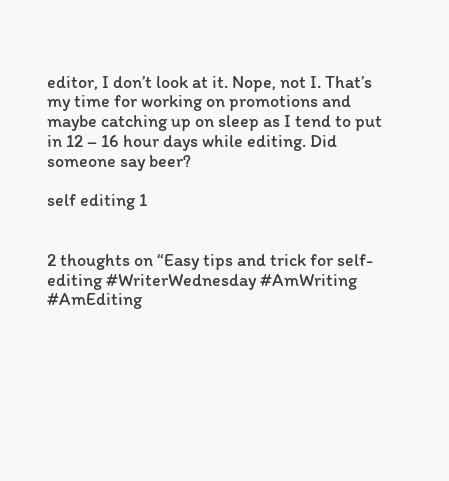editor, I don’t look at it. Nope, not I. That’s my time for working on promotions and maybe catching up on sleep as I tend to put in 12 – 16 hour days while editing. Did someone say beer?

self editing 1


2 thoughts on “Easy tips and trick for self-editing #WriterWednesday #AmWriting #AmEditing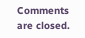Comments are closed.